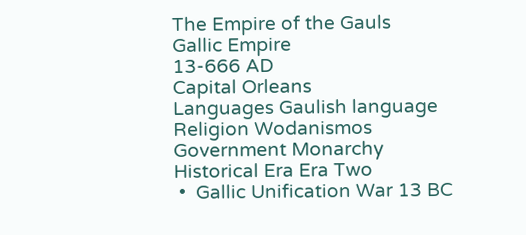The Empire of the Gauls
Gallic Empire
13-666 AD
Capital Orleans
Languages Gaulish language
Religion Wodanismos
Government Monarchy
Historical Era Era Two
 •  Gallic Unification War 13 BC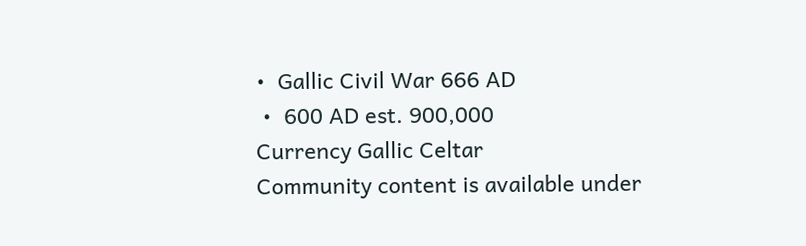•  Gallic Civil War 666 AD
 •  600 AD est. 900,000
Currency Gallic Celtar
Community content is available under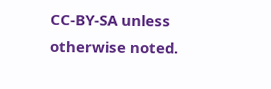CC-BY-SA unless otherwise noted.